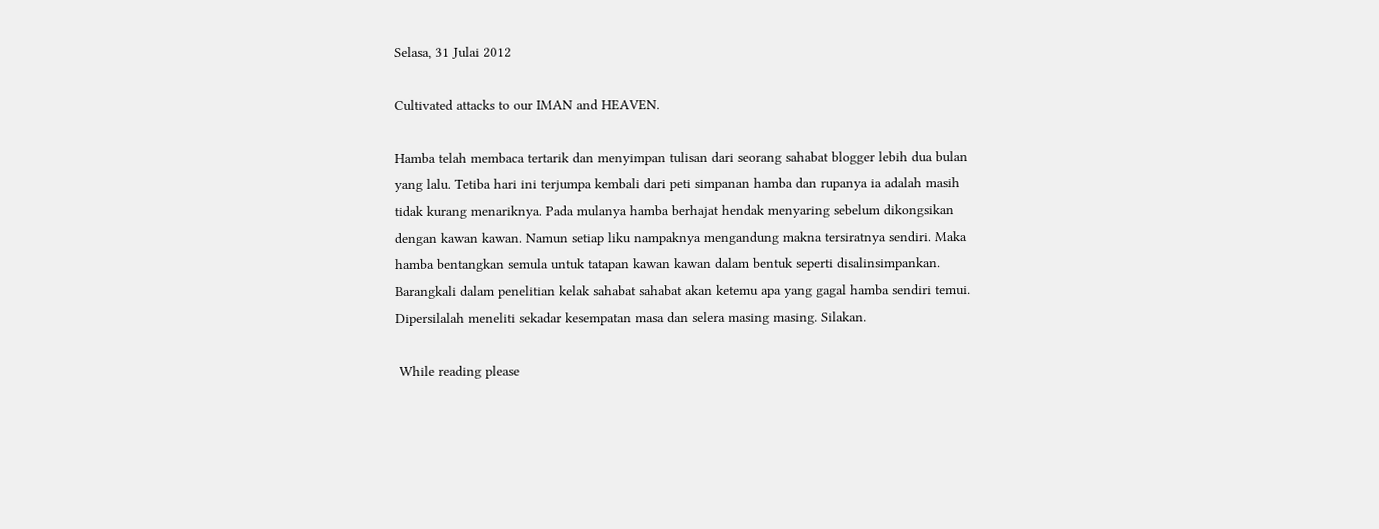Selasa, 31 Julai 2012

Cultivated attacks to our IMAN and HEAVEN.

Hamba telah membaca tertarik dan menyimpan tulisan dari seorang sahabat blogger lebih dua bulan yang lalu. Tetiba hari ini terjumpa kembali dari peti simpanan hamba dan rupanya ia adalah masih tidak kurang menariknya. Pada mulanya hamba berhajat hendak menyaring sebelum dikongsikan dengan kawan kawan. Namun setiap liku nampaknya mengandung makna tersiratnya sendiri. Maka hamba bentangkan semula untuk tatapan kawan kawan dalam bentuk seperti disalinsimpankan. Barangkali dalam penelitian kelak sahabat sahabat akan ketemu apa yang gagal hamba sendiri temui. Dipersilalah meneliti sekadar kesempatan masa dan selera masing masing. Silakan.

 While reading please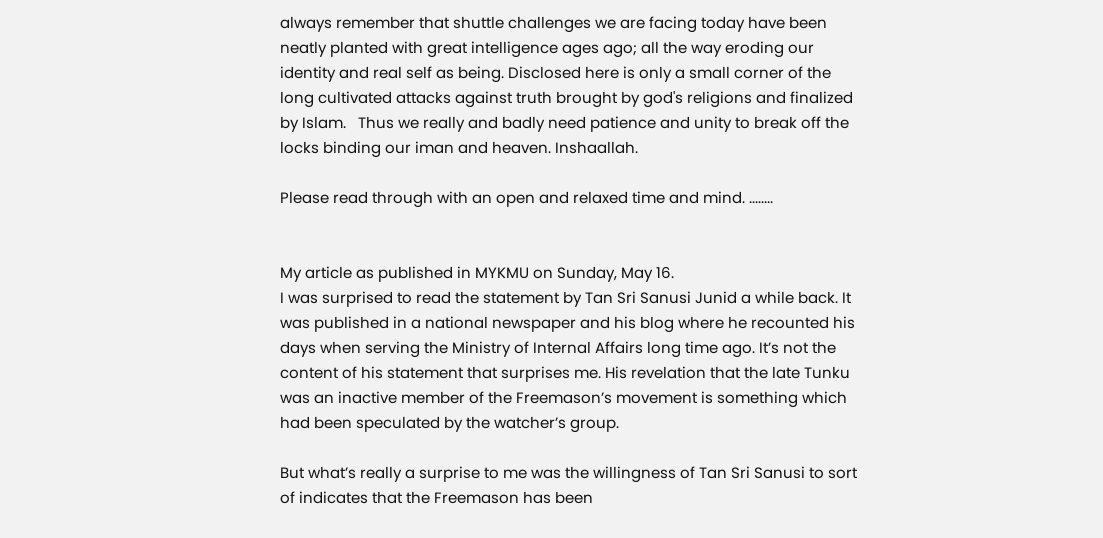always remember that shuttle challenges we are facing today have been neatly planted with great intelligence ages ago; all the way eroding our identity and real self as being. Disclosed here is only a small corner of the long cultivated attacks against truth brought by god's religions and finalized by Islam.   Thus we really and badly need patience and unity to break off the locks binding our iman and heaven. Inshaallah.

Please read through with an open and relaxed time and mind. ........


My article as published in MYKMU on Sunday, May 16.
I was surprised to read the statement by Tan Sri Sanusi Junid a while back. It was published in a national newspaper and his blog where he recounted his days when serving the Ministry of Internal Affairs long time ago. It’s not the content of his statement that surprises me. His revelation that the late Tunku was an inactive member of the Freemason’s movement is something which had been speculated by the watcher’s group.

But what’s really a surprise to me was the willingness of Tan Sri Sanusi to sort of indicates that the Freemason has been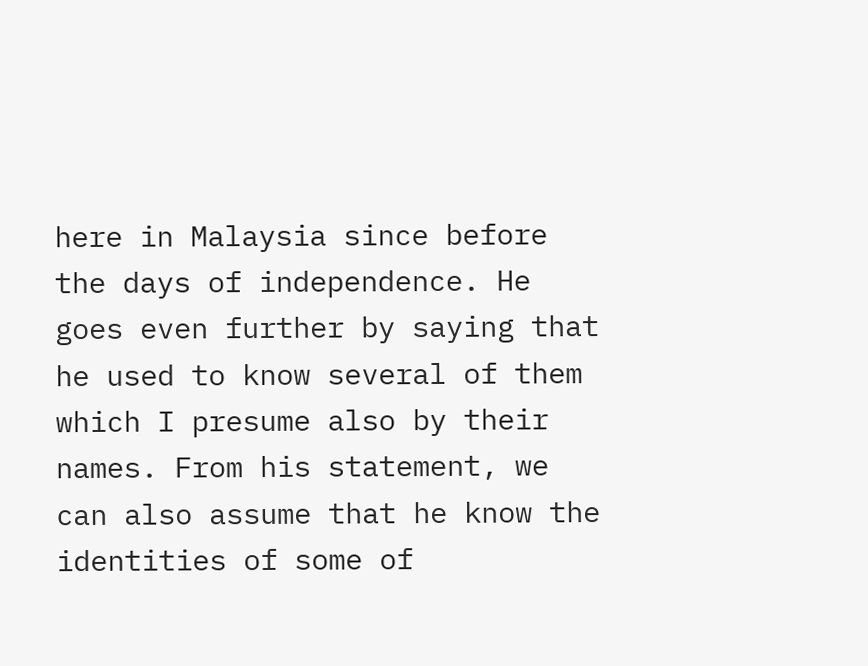here in Malaysia since before the days of independence. He goes even further by saying that he used to know several of them which I presume also by their names. From his statement, we can also assume that he know the identities of some of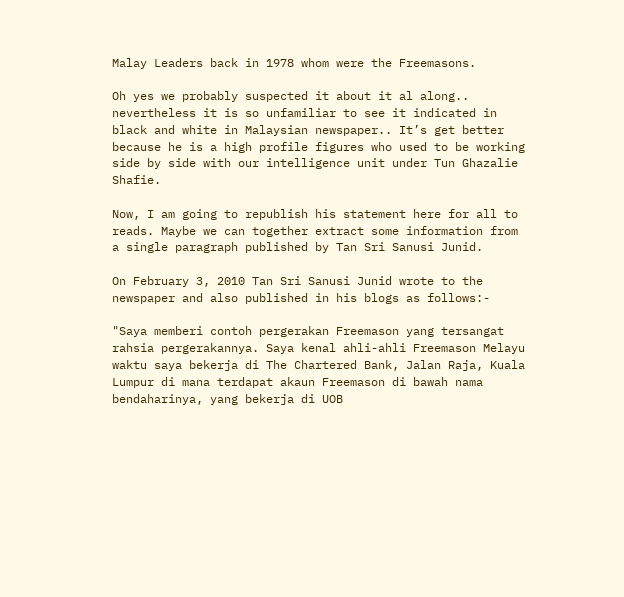Malay Leaders back in 1978 whom were the Freemasons.

Oh yes we probably suspected it about it al along.. nevertheless it is so unfamiliar to see it indicated in black and white in Malaysian newspaper.. It’s get better because he is a high profile figures who used to be working side by side with our intelligence unit under Tun Ghazalie Shafie.

Now, I am going to republish his statement here for all to reads. Maybe we can together extract some information from a single paragraph published by Tan Sri Sanusi Junid.

On February 3, 2010 Tan Sri Sanusi Junid wrote to the newspaper and also published in his blogs as follows:-

"Saya memberi contoh pergerakan Freemason yang tersangat rahsia pergerakannya. Saya kenal ahli-ahli Freemason Melayu waktu saya bekerja di The Chartered Bank, Jalan Raja, Kuala Lumpur di mana terdapat akaun Freemason di bawah nama bendaharinya, yang bekerja di UOB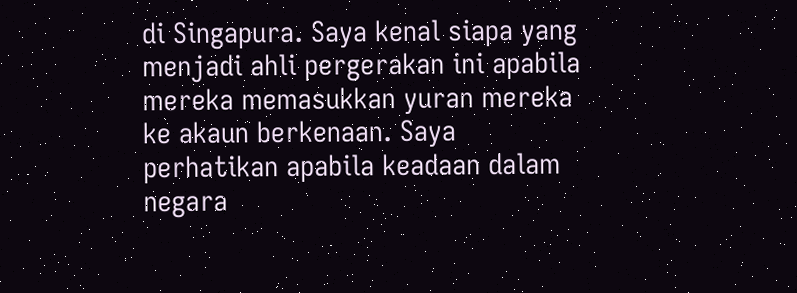di Singapura. Saya kenal siapa yang menjadi ahli pergerakan ini apabila mereka memasukkan yuran mereka ke akaun berkenaan. Saya perhatikan apabila keadaan dalam negara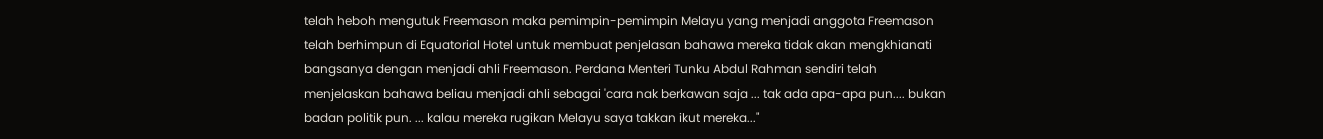telah heboh mengutuk Freemason maka pemimpin-pemimpin Melayu yang menjadi anggota Freemason telah berhimpun di Equatorial Hotel untuk membuat penjelasan bahawa mereka tidak akan mengkhianati bangsanya dengan menjadi ahli Freemason. Perdana Menteri Tunku Abdul Rahman sendiri telah menjelaskan bahawa beliau menjadi ahli sebagai 'cara nak berkawan saja ... tak ada apa-apa pun.... bukan badan politik pun. ... kalau mereka rugikan Melayu saya takkan ikut mereka..."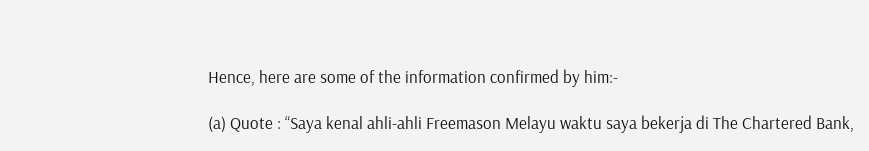Hence, here are some of the information confirmed by him:-

(a) Quote : “Saya kenal ahli-ahli Freemason Melayu waktu saya bekerja di The Chartered Bank,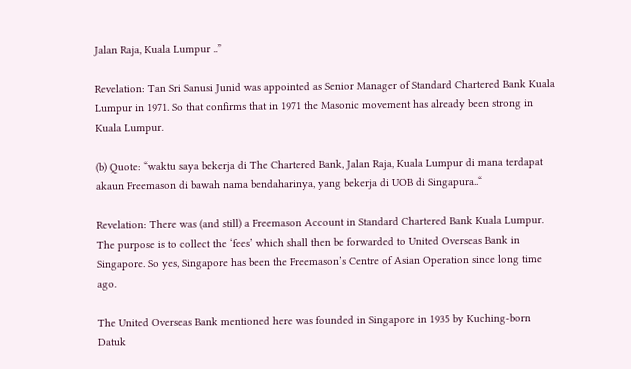Jalan Raja, Kuala Lumpur ..”

Revelation: Tan Sri Sanusi Junid was appointed as Senior Manager of Standard Chartered Bank Kuala Lumpur in 1971. So that confirms that in 1971 the Masonic movement has already been strong in Kuala Lumpur.

(b) Quote: “waktu saya bekerja di The Chartered Bank, Jalan Raja, Kuala Lumpur di mana terdapat akaun Freemason di bawah nama bendaharinya, yang bekerja di UOB di Singapura..“

Revelation: There was (and still) a Freemason Account in Standard Chartered Bank Kuala Lumpur. The purpose is to collect the ‘fees’ which shall then be forwarded to United Overseas Bank in Singapore. So yes, Singapore has been the Freemason’s Centre of Asian Operation since long time ago.

The United Overseas Bank mentioned here was founded in Singapore in 1935 by Kuching-born Datuk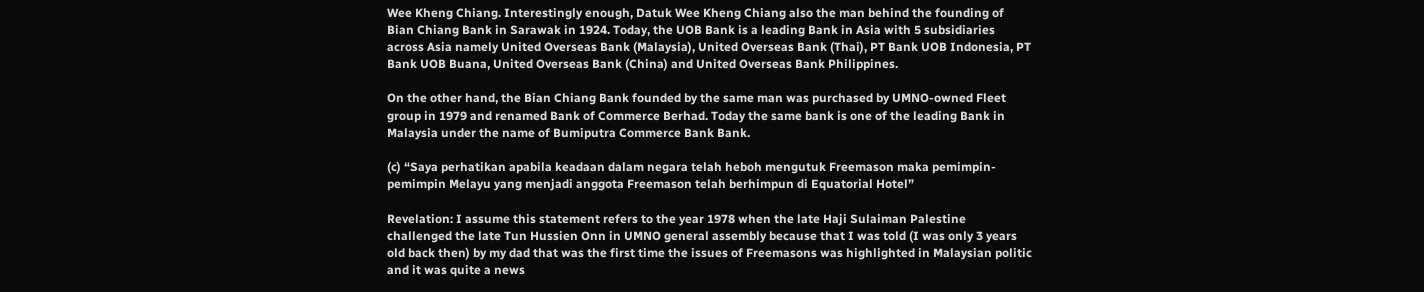Wee Kheng Chiang. Interestingly enough, Datuk Wee Kheng Chiang also the man behind the founding of Bian Chiang Bank in Sarawak in 1924. Today, the UOB Bank is a leading Bank in Asia with 5 subsidiaries across Asia namely United Overseas Bank (Malaysia), United Overseas Bank (Thai), PT Bank UOB Indonesia, PT Bank UOB Buana, United Overseas Bank (China) and United Overseas Bank Philippines.

On the other hand, the Bian Chiang Bank founded by the same man was purchased by UMNO-owned Fleet group in 1979 and renamed Bank of Commerce Berhad. Today the same bank is one of the leading Bank in Malaysia under the name of Bumiputra Commerce Bank Bank.

(c) “Saya perhatikan apabila keadaan dalam negara telah heboh mengutuk Freemason maka pemimpin-pemimpin Melayu yang menjadi anggota Freemason telah berhimpun di Equatorial Hotel”

Revelation: I assume this statement refers to the year 1978 when the late Haji Sulaiman Palestine challenged the late Tun Hussien Onn in UMNO general assembly because that I was told (I was only 3 years old back then) by my dad that was the first time the issues of Freemasons was highlighted in Malaysian politic and it was quite a news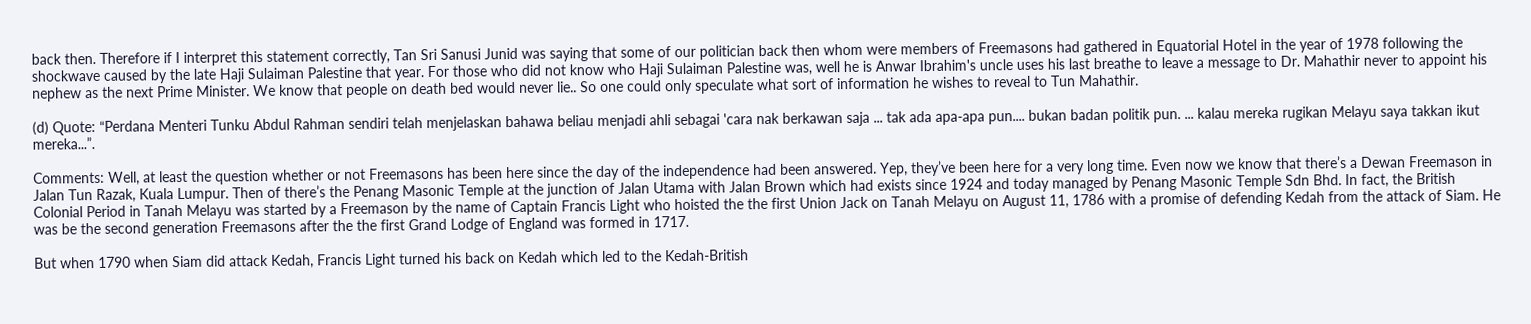back then. Therefore if I interpret this statement correctly, Tan Sri Sanusi Junid was saying that some of our politician back then whom were members of Freemasons had gathered in Equatorial Hotel in the year of 1978 following the shockwave caused by the late Haji Sulaiman Palestine that year. For those who did not know who Haji Sulaiman Palestine was, well he is Anwar Ibrahim's uncle uses his last breathe to leave a message to Dr. Mahathir never to appoint his nephew as the next Prime Minister. We know that people on death bed would never lie.. So one could only speculate what sort of information he wishes to reveal to Tun Mahathir.

(d) Quote: “Perdana Menteri Tunku Abdul Rahman sendiri telah menjelaskan bahawa beliau menjadi ahli sebagai 'cara nak berkawan saja ... tak ada apa-apa pun.... bukan badan politik pun. ... kalau mereka rugikan Melayu saya takkan ikut mereka...”.

Comments: Well, at least the question whether or not Freemasons has been here since the day of the independence had been answered. Yep, they’ve been here for a very long time. Even now we know that there’s a Dewan Freemason in Jalan Tun Razak, Kuala Lumpur. Then of there’s the Penang Masonic Temple at the junction of Jalan Utama with Jalan Brown which had exists since 1924 and today managed by Penang Masonic Temple Sdn Bhd. In fact, the British Colonial Period in Tanah Melayu was started by a Freemason by the name of Captain Francis Light who hoisted the the first Union Jack on Tanah Melayu on August 11, 1786 with a promise of defending Kedah from the attack of Siam. He was be the second generation Freemasons after the the first Grand Lodge of England was formed in 1717.

But when 1790 when Siam did attack Kedah, Francis Light turned his back on Kedah which led to the Kedah-British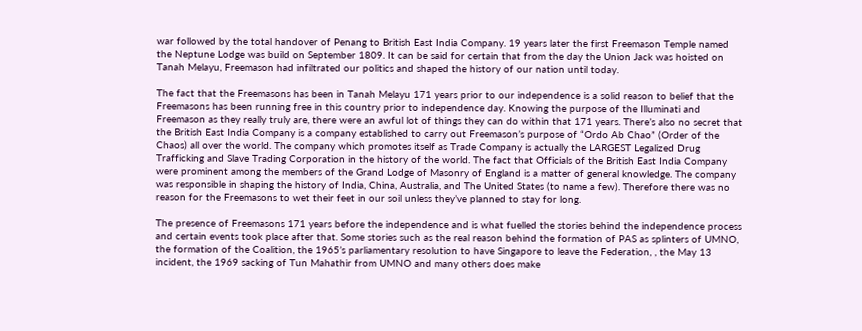war followed by the total handover of Penang to British East India Company. 19 years later the first Freemason Temple named the Neptune Lodge was build on September 1809. It can be said for certain that from the day the Union Jack was hoisted on Tanah Melayu, Freemason had infiltrated our politics and shaped the history of our nation until today.

The fact that the Freemasons has been in Tanah Melayu 171 years prior to our independence is a solid reason to belief that the Freemasons has been running free in this country prior to independence day. Knowing the purpose of the Illuminati and Freemason as they really truly are, there were an awful lot of things they can do within that 171 years. There’s also no secret that the British East India Company is a company established to carry out Freemason’s purpose of “Ordo Ab Chao” (Order of the Chaos) all over the world. The company which promotes itself as Trade Company is actually the LARGEST Legalized Drug Trafficking and Slave Trading Corporation in the history of the world. The fact that Officials of the British East India Company were prominent among the members of the Grand Lodge of Masonry of England is a matter of general knowledge. The company was responsible in shaping the history of India, China, Australia, and The United States (to name a few). Therefore there was no reason for the Freemasons to wet their feet in our soil unless they’ve planned to stay for long.

The presence of Freemasons 171 years before the independence and is what fuelled the stories behind the independence process and certain events took place after that. Some stories such as the real reason behind the formation of PAS as splinters of UMNO, the formation of the Coalition, the 1965’s parliamentary resolution to have Singapore to leave the Federation, , the May 13 incident, the 1969 sacking of Tun Mahathir from UMNO and many others does make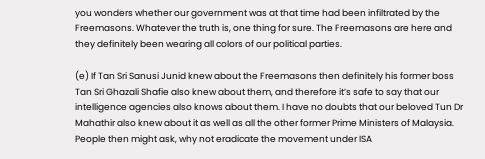you wonders whether our government was at that time had been infiltrated by the Freemasons. Whatever the truth is, one thing for sure. The Freemasons are here and they definitely been wearing all colors of our political parties.

(e) If Tan Sri Sanusi Junid knew about the Freemasons then definitely his former boss Tan Sri Ghazali Shafie also knew about them, and therefore it’s safe to say that our intelligence agencies also knows about them. I have no doubts that our beloved Tun Dr Mahathir also knew about it as well as all the other former Prime Ministers of Malaysia. People then might ask, why not eradicate the movement under ISA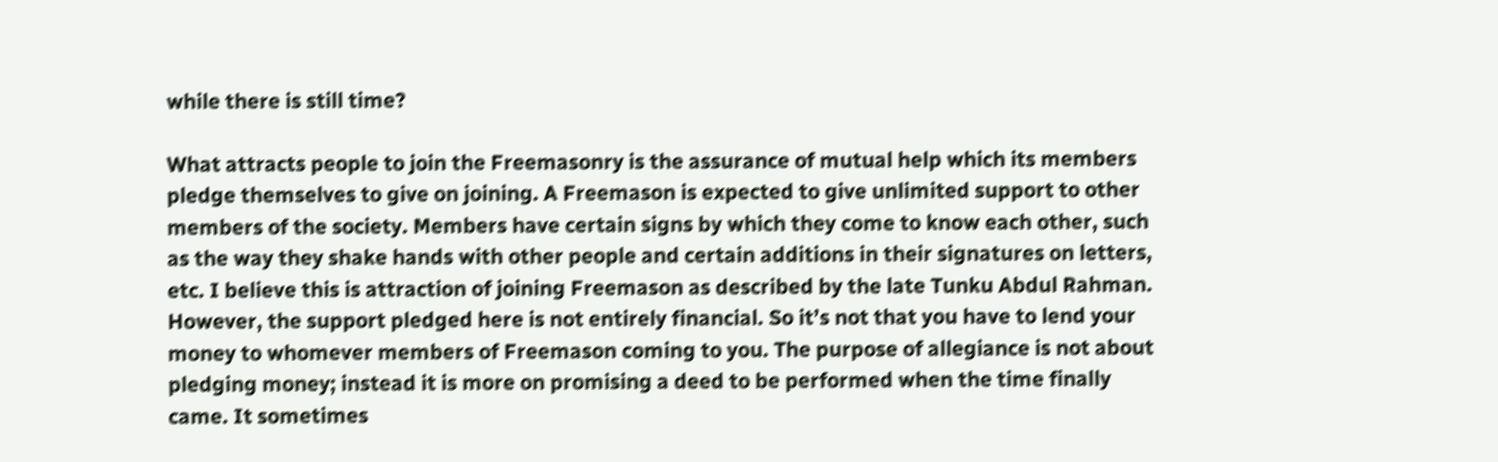while there is still time?

What attracts people to join the Freemasonry is the assurance of mutual help which its members pledge themselves to give on joining. A Freemason is expected to give unlimited support to other members of the society. Members have certain signs by which they come to know each other, such as the way they shake hands with other people and certain additions in their signatures on letters, etc. I believe this is attraction of joining Freemason as described by the late Tunku Abdul Rahman. However, the support pledged here is not entirely financial. So it’s not that you have to lend your money to whomever members of Freemason coming to you. The purpose of allegiance is not about pledging money; instead it is more on promising a deed to be performed when the time finally came. It sometimes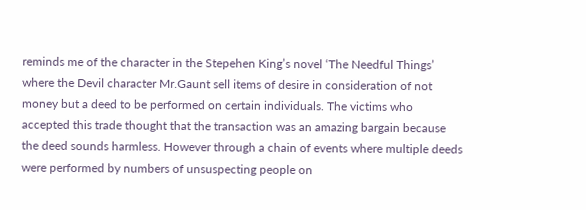reminds me of the character in the Stepehen King’s novel ‘The Needful Things’ where the Devil character Mr.Gaunt sell items of desire in consideration of not money but a deed to be performed on certain individuals. The victims who accepted this trade thought that the transaction was an amazing bargain because the deed sounds harmless. However through a chain of events where multiple deeds were performed by numbers of unsuspecting people on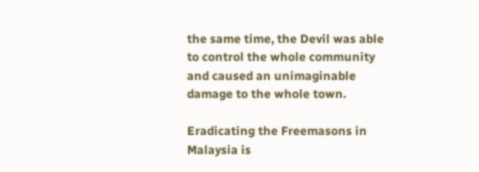the same time, the Devil was able to control the whole community and caused an unimaginable damage to the whole town.

Eradicating the Freemasons in Malaysia is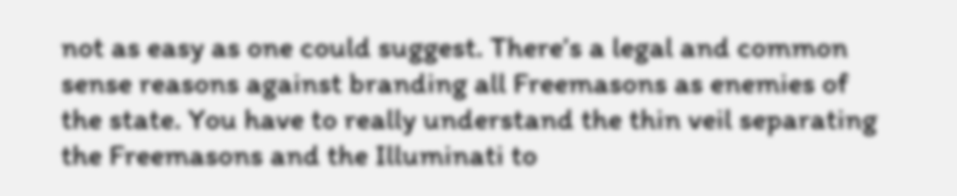not as easy as one could suggest. There’s a legal and common sense reasons against branding all Freemasons as enemies of the state. You have to really understand the thin veil separating the Freemasons and the Illuminati to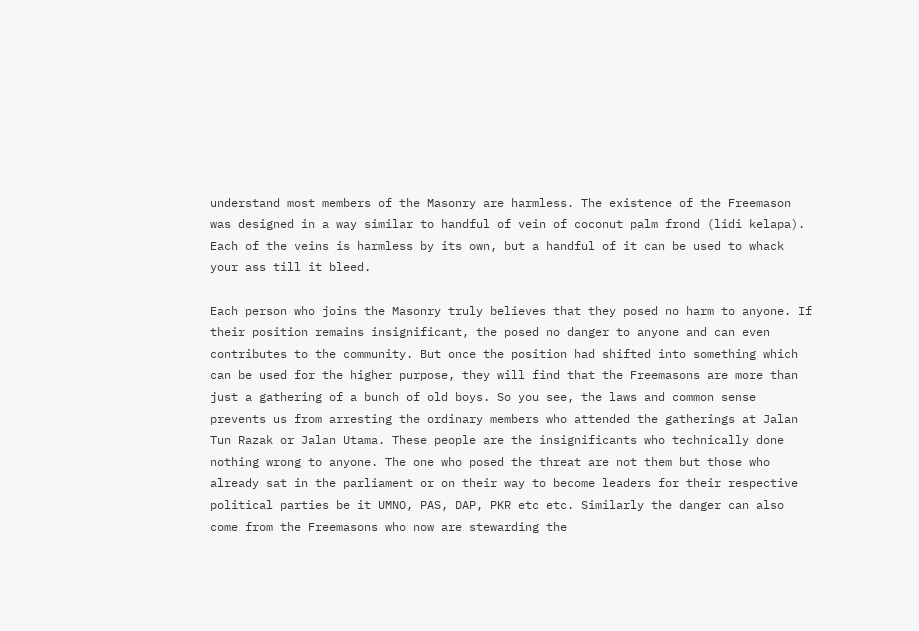understand most members of the Masonry are harmless. The existence of the Freemason was designed in a way similar to handful of vein of coconut palm frond (lidi kelapa). Each of the veins is harmless by its own, but a handful of it can be used to whack your ass till it bleed.

Each person who joins the Masonry truly believes that they posed no harm to anyone. If their position remains insignificant, the posed no danger to anyone and can even contributes to the community. But once the position had shifted into something which can be used for the higher purpose, they will find that the Freemasons are more than just a gathering of a bunch of old boys. So you see, the laws and common sense prevents us from arresting the ordinary members who attended the gatherings at Jalan Tun Razak or Jalan Utama. These people are the insignificants who technically done nothing wrong to anyone. The one who posed the threat are not them but those who already sat in the parliament or on their way to become leaders for their respective political parties be it UMNO, PAS, DAP, PKR etc etc. Similarly the danger can also come from the Freemasons who now are stewarding the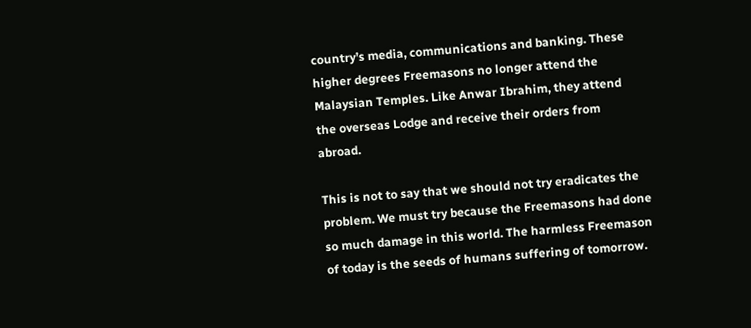country’s media, communications and banking. These higher degrees Freemasons no longer attend the Malaysian Temples. Like Anwar Ibrahim, they attend the overseas Lodge and receive their orders from abroad.

This is not to say that we should not try eradicates the problem. We must try because the Freemasons had done so much damage in this world. The harmless Freemason of today is the seeds of humans suffering of tomorrow.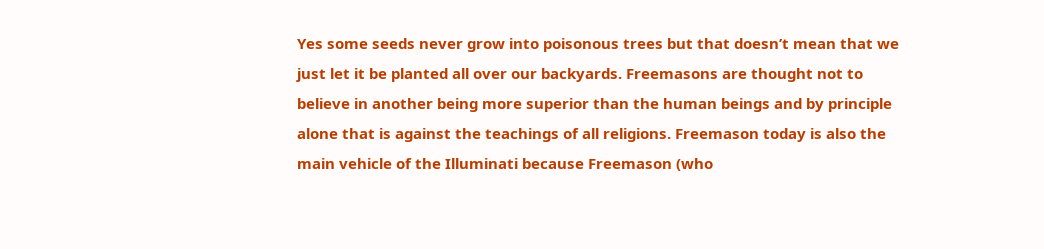Yes some seeds never grow into poisonous trees but that doesn’t mean that we just let it be planted all over our backyards. Freemasons are thought not to believe in another being more superior than the human beings and by principle alone that is against the teachings of all religions. Freemason today is also the main vehicle of the Illuminati because Freemason (who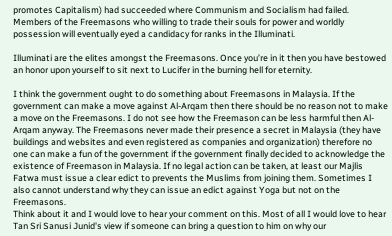promotes Capitalism) had succeeded where Communism and Socialism had failed. Members of the Freemasons who willing to trade their souls for power and worldly possession will eventually eyed a candidacy for ranks in the Illuminati.

Illuminati are the elites amongst the Freemasons. Once you’re in it then you have bestowed an honor upon yourself to sit next to Lucifer in the burning hell for eternity.

I think the government ought to do something about Freemasons in Malaysia. If the government can make a move against Al-Arqam then there should be no reason not to make a move on the Freemasons. I do not see how the Freemason can be less harmful then Al-Arqam anyway. The Freemasons never made their presence a secret in Malaysia (they have buildings and websites and even registered as companies and organization) therefore no one can make a fun of the government if the government finally decided to acknowledge the existence of Freemason in Malaysia. If no legal action can be taken, at least our Majlis Fatwa must issue a clear edict to prevents the Muslims from joining them. Sometimes I also cannot understand why they can issue an edict against Yoga but not on the Freemasons.
Think about it and I would love to hear your comment on this. Most of all I would love to hear Tan Sri Sanusi Junid's view if someone can bring a question to him on why our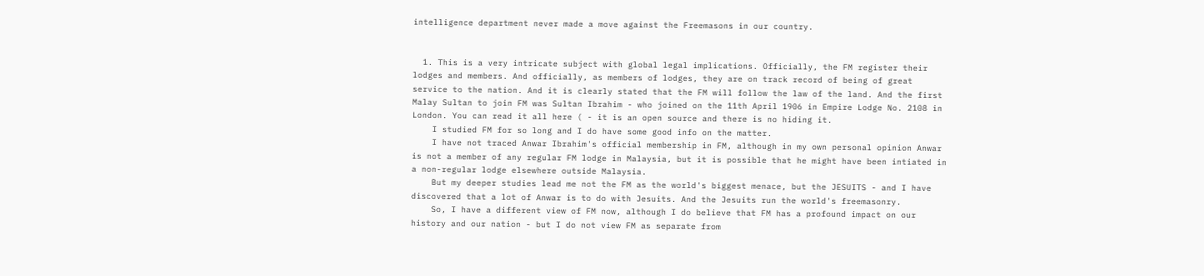intelligence department never made a move against the Freemasons in our country.


  1. This is a very intricate subject with global legal implications. Officially, the FM register their lodges and members. And officially, as members of lodges, they are on track record of being of great service to the nation. And it is clearly stated that the FM will follow the law of the land. And the first Malay Sultan to join FM was Sultan Ibrahim - who joined on the 11th April 1906 in Empire Lodge No. 2108 in London. You can read it all here ( - it is an open source and there is no hiding it.
    I studied FM for so long and I do have some good info on the matter.
    I have not traced Anwar Ibrahim's official membership in FM, although in my own personal opinion Anwar is not a member of any regular FM lodge in Malaysia, but it is possible that he might have been intiated in a non-regular lodge elsewhere outside Malaysia.
    But my deeper studies lead me not the FM as the world's biggest menace, but the JESUITS - and I have discovered that a lot of Anwar is to do with Jesuits. And the Jesuits run the world's freemasonry.
    So, I have a different view of FM now, although I do believe that FM has a profound impact on our history and our nation - but I do not view FM as separate from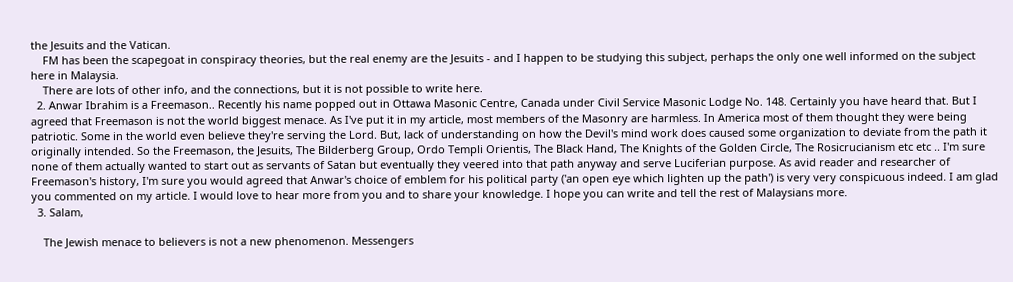the Jesuits and the Vatican.
    FM has been the scapegoat in conspiracy theories, but the real enemy are the Jesuits - and I happen to be studying this subject, perhaps the only one well informed on the subject here in Malaysia.
    There are lots of other info, and the connections, but it is not possible to write here.
  2. Anwar Ibrahim is a Freemason.. Recently his name popped out in Ottawa Masonic Centre, Canada under Civil Service Masonic Lodge No. 148. Certainly you have heard that. But I agreed that Freemason is not the world biggest menace. As I've put it in my article, most members of the Masonry are harmless. In America most of them thought they were being patriotic. Some in the world even believe they're serving the Lord. But, lack of understanding on how the Devil's mind work does caused some organization to deviate from the path it originally intended. So the Freemason, the Jesuits, The Bilderberg Group, Ordo Templi Orientis, The Black Hand, The Knights of the Golden Circle, The Rosicrucianism etc etc .. I'm sure none of them actually wanted to start out as servants of Satan but eventually they veered into that path anyway and serve Luciferian purpose. As avid reader and researcher of Freemason's history, I'm sure you would agreed that Anwar's choice of emblem for his political party ('an open eye which lighten up the path') is very very conspicuous indeed. I am glad you commented on my article. I would love to hear more from you and to share your knowledge. I hope you can write and tell the rest of Malaysians more.
  3. Salam,

    The Jewish menace to believers is not a new phenomenon. Messengers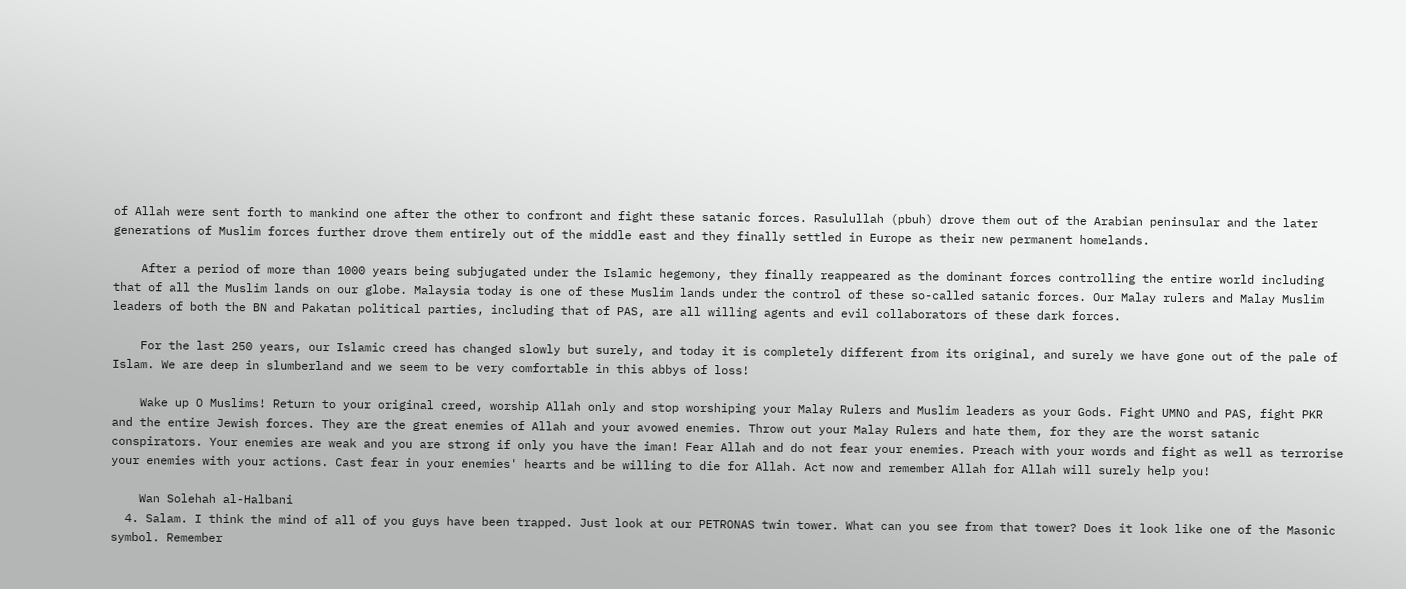of Allah were sent forth to mankind one after the other to confront and fight these satanic forces. Rasulullah (pbuh) drove them out of the Arabian peninsular and the later generations of Muslim forces further drove them entirely out of the middle east and they finally settled in Europe as their new permanent homelands.

    After a period of more than 1000 years being subjugated under the Islamic hegemony, they finally reappeared as the dominant forces controlling the entire world including that of all the Muslim lands on our globe. Malaysia today is one of these Muslim lands under the control of these so-called satanic forces. Our Malay rulers and Malay Muslim leaders of both the BN and Pakatan political parties, including that of PAS, are all willing agents and evil collaborators of these dark forces.

    For the last 250 years, our Islamic creed has changed slowly but surely, and today it is completely different from its original, and surely we have gone out of the pale of Islam. We are deep in slumberland and we seem to be very comfortable in this abbys of loss!

    Wake up O Muslims! Return to your original creed, worship Allah only and stop worshiping your Malay Rulers and Muslim leaders as your Gods. Fight UMNO and PAS, fight PKR and the entire Jewish forces. They are the great enemies of Allah and your avowed enemies. Throw out your Malay Rulers and hate them, for they are the worst satanic conspirators. Your enemies are weak and you are strong if only you have the iman! Fear Allah and do not fear your enemies. Preach with your words and fight as well as terrorise your enemies with your actions. Cast fear in your enemies' hearts and be willing to die for Allah. Act now and remember Allah for Allah will surely help you!

    Wan Solehah al-Halbani
  4. Salam. I think the mind of all of you guys have been trapped. Just look at our PETRONAS twin tower. What can you see from that tower? Does it look like one of the Masonic symbol. Remember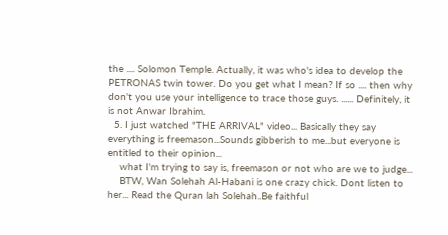the .... Solomon Temple. Actually, it was who's idea to develop the PETRONAS twin tower. Do you get what I mean? If so .... then why don't you use your intelligence to trace those guys. ...... Definitely, it is not Anwar Ibrahim.
  5. I just watched "THE ARRIVAL" video... Basically they say everything is freemason...Sounds gibberish to me...but everyone is entitled to their opinion...
    what I'm trying to say is, freemason or not who are we to judge...
    BTW, Wan Solehah Al-Habani is one crazy chick. Dont listen to her... Read the Quran lah Solehah..Be faithful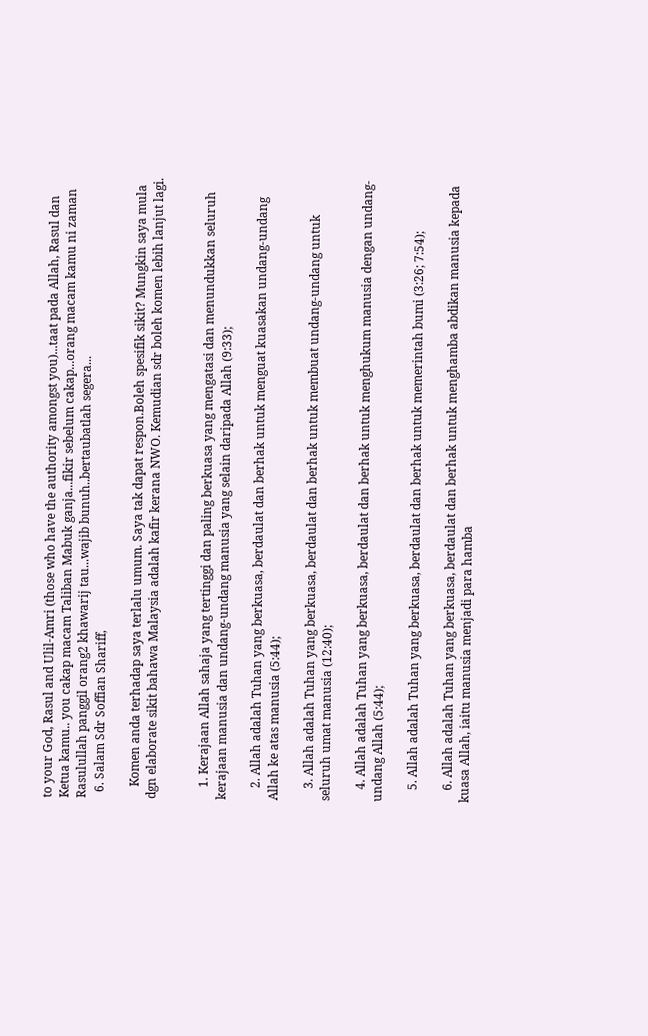to your God, Rasul and Ulil-Amri (those who have the authority amongst you)...taat pada Allah, Rasul dan Ketua kamu.. you cakap macam Taliban Mabuk ganja...fikir sebelum cakap...orang macam kamu ni zaman Rasulullah panggil orang2 khawarij tau...wajib bunuh..bertaubatlah segera...
  6. Salam Sdr Soffian Shariff,

    Komen anda terhadap saya terlalu umum. Saya tak dapat respon.Boleh spesifik sikit? Mungkin saya mula dgn elaborate sikit bahawa Malaysia adalah kafir kerana NWO. Kemudian sdr boleh komen lebih lanjut lagi.


    1. Kerajaan Allah sahaja yang tertinggi dan paling berkuasa yang mengatasi dan menundukkan seluruh kerajaan manusia dan undang-undang manusia yang selain daripada Allah (9:33);

    2. Allah adalah Tuhan yang berkuasa, berdaulat dan berhak untuk menguat kuasakan undang-undang Allah ke atas manusia (5:44);

    3. Allah adalah Tuhan yang berkuasa, berdaulat dan berhak untuk membuat undang-undang untuk seluruh umat manusia (12:40);

    4. Allah adalah Tuhan yang berkuasa, berdaulat dan berhak untuk menghukum manusia dengan undang-undang Allah (5:44);

    5. Allah adalah Tuhan yang berkuasa, berdaulat dan berhak untuk memerintah bumi (3:26; 7:54);

    6. Allah adalah Tuhan yang berkuasa, berdaulat dan berhak untuk menghamba abdikan manusia kepada kuasa Allah, iaitu manusia menjadi para hamba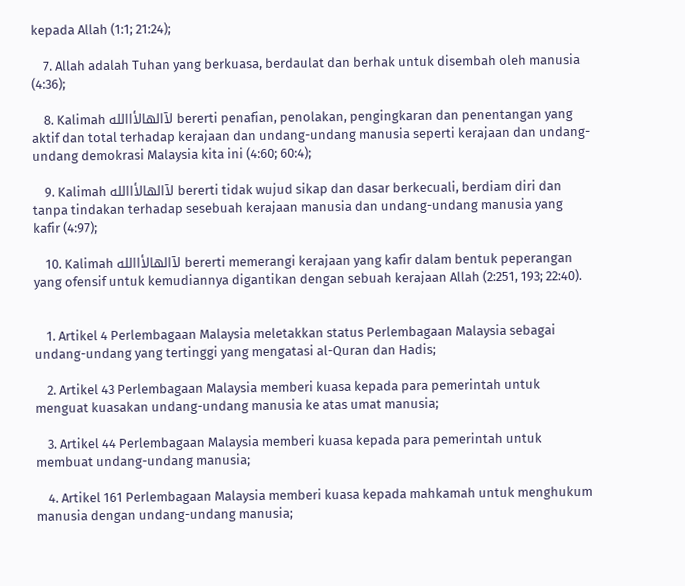kepada Allah (1:1; 21:24);

    7. Allah adalah Tuhan yang berkuasa, berdaulat dan berhak untuk disembah oleh manusia (4:36);

    8. Kalimah لآالهالأاالله bererti penafian, penolakan, pengingkaran dan penentangan yang aktif dan total terhadap kerajaan dan undang-undang manusia seperti kerajaan dan undang-undang demokrasi Malaysia kita ini (4:60; 60:4);

    9. Kalimah لآالهالأاالله bererti tidak wujud sikap dan dasar berkecuali, berdiam diri dan tanpa tindakan terhadap sesebuah kerajaan manusia dan undang-undang manusia yang kafir (4:97);

    10. Kalimah لآالهالأاالله bererti memerangi kerajaan yang kafir dalam bentuk peperangan yang ofensif untuk kemudiannya digantikan dengan sebuah kerajaan Allah (2:251, 193; 22:40).


    1. Artikel 4 Perlembagaan Malaysia meletakkan status Perlembagaan Malaysia sebagai undang-undang yang tertinggi yang mengatasi al-Quran dan Hadis;

    2. Artikel 43 Perlembagaan Malaysia memberi kuasa kepada para pemerintah untuk menguat kuasakan undang-undang manusia ke atas umat manusia;

    3. Artikel 44 Perlembagaan Malaysia memberi kuasa kepada para pemerintah untuk membuat undang-undang manusia;

    4. Artikel 161 Perlembagaan Malaysia memberi kuasa kepada mahkamah untuk menghukum manusia dengan undang-undang manusia;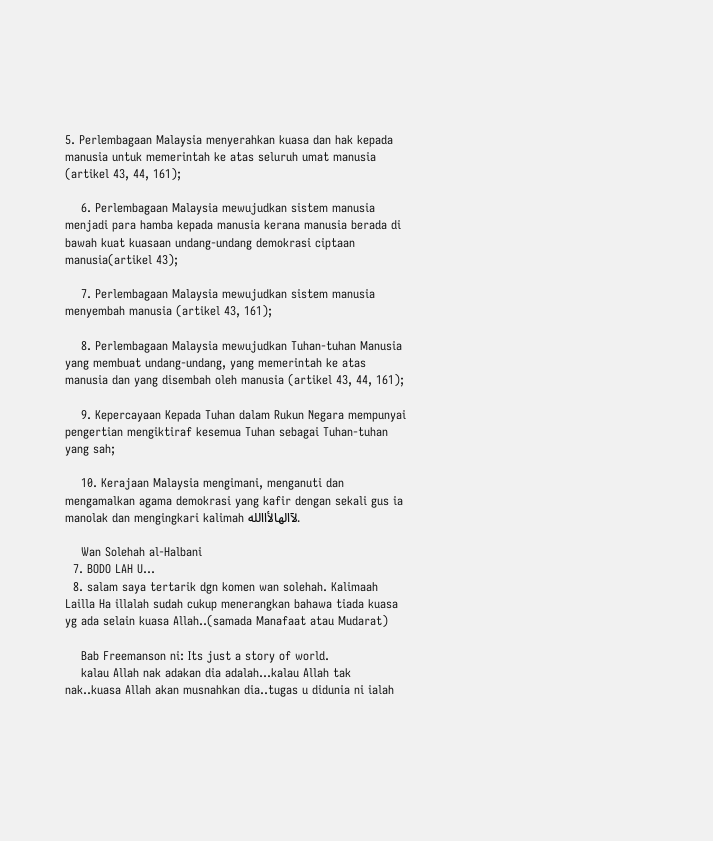5. Perlembagaan Malaysia menyerahkan kuasa dan hak kepada manusia untuk memerintah ke atas seluruh umat manusia (artikel 43, 44, 161);

    6. Perlembagaan Malaysia mewujudkan sistem manusia menjadi para hamba kepada manusia kerana manusia berada di bawah kuat kuasaan undang-undang demokrasi ciptaan manusia(artikel 43);

    7. Perlembagaan Malaysia mewujudkan sistem manusia menyembah manusia (artikel 43, 161);

    8. Perlembagaan Malaysia mewujudkan Tuhan-tuhan Manusia yang membuat undang-undang, yang memerintah ke atas manusia dan yang disembah oleh manusia (artikel 43, 44, 161);

    9. Kepercayaan Kepada Tuhan dalam Rukun Negara mempunyai pengertian mengiktiraf kesemua Tuhan sebagai Tuhan-tuhan yang sah;

    10. Kerajaan Malaysia mengimani, menganuti dan mengamalkan agama demokrasi yang kafir dengan sekali gus ia manolak dan mengingkari kalimah لآالهالأاالله.

    Wan Solehah al-Halbani
  7. BODO LAH U...
  8. salam saya tertarik dgn komen wan solehah. Kalimaah Lailla Ha illalah sudah cukup menerangkan bahawa tiada kuasa yg ada selain kuasa Allah..(samada Manafaat atau Mudarat)

    Bab Freemanson ni: Its just a story of world.
    kalau Allah nak adakan dia adalah...kalau Allah tak nak..kuasa Allah akan musnahkan dia..tugas u didunia ni ialah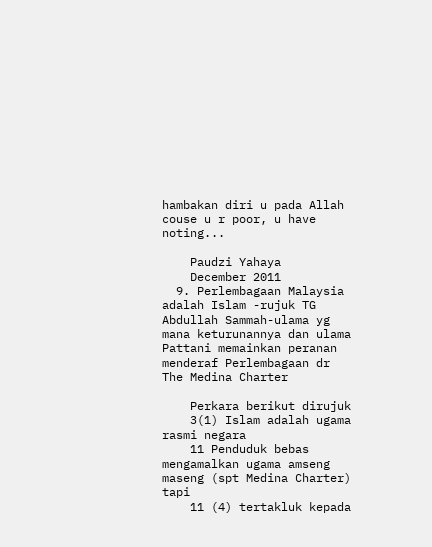hambakan diri u pada Allah couse u r poor, u have noting...

    Paudzi Yahaya
    December 2011
  9. Perlembagaan Malaysia adalah Islam -rujuk TG Abdullah Sammah-ulama yg mana keturunannya dan ulama Pattani memainkan peranan menderaf Perlembagaan dr The Medina Charter

    Perkara berikut dirujuk
    3(1) Islam adalah ugama rasmi negara
    11 Penduduk bebas mengamalkan ugama amseng maseng (spt Medina Charter) tapi
    11 (4) tertakluk kepada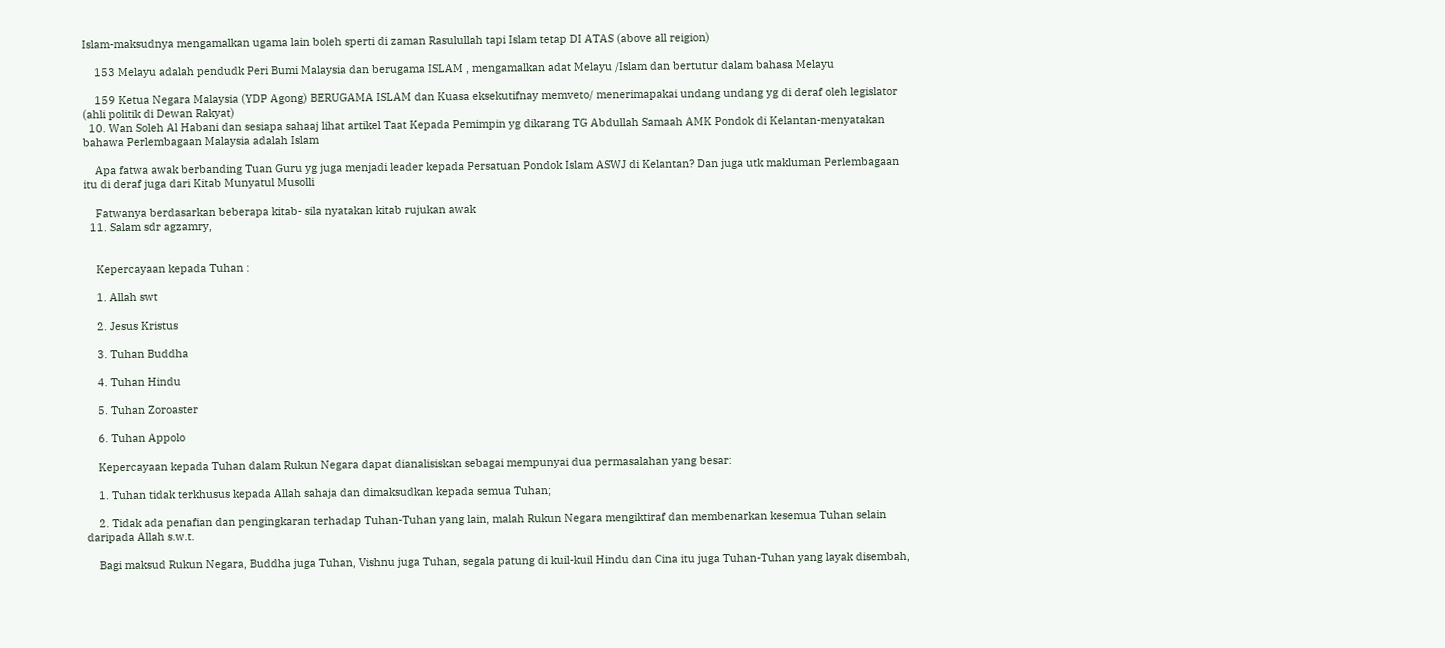Islam-maksudnya mengamalkan ugama lain boleh sperti di zaman Rasulullah tapi Islam tetap DI ATAS (above all reigion)

    153 Melayu adalah pendudk Peri Bumi Malaysia dan berugama ISLAM , mengamalkan adat Melayu /Islam dan bertutur dalam bahasa Melayu

    159 Ketua Negara Malaysia (YDP Agong) BERUGAMA ISLAM dan Kuasa eksekutifnay memveto/ menerimapakai undang undang yg di deraf oleh legislator (ahli politik di Dewan Rakyat)
  10. Wan Soleh Al Habani dan sesiapa sahaaj lihat artikel Taat Kepada Pemimpin yg dikarang TG Abdullah Samaah AMK Pondok di Kelantan-menyatakan bahawa Perlembagaan Malaysia adalah Islam

    Apa fatwa awak berbanding Tuan Guru yg juga menjadi leader kepada Persatuan Pondok Islam ASWJ di Kelantan? Dan juga utk makluman Perlembagaan itu di deraf juga dari Kitab Munyatul Musolli

    Fatwanya berdasarkan beberapa kitab- sila nyatakan kitab rujukan awak
  11. Salam sdr agzamry,


    Kepercayaan kepada Tuhan :

    1. Allah swt

    2. Jesus Kristus

    3. Tuhan Buddha

    4. Tuhan Hindu

    5. Tuhan Zoroaster

    6. Tuhan Appolo

    Kepercayaan kepada Tuhan dalam Rukun Negara dapat dianalisiskan sebagai mempunyai dua permasalahan yang besar:

    1. Tuhan tidak terkhusus kepada Allah sahaja dan dimaksudkan kepada semua Tuhan;

    2. Tidak ada penafian dan pengingkaran terhadap Tuhan-Tuhan yang lain, malah Rukun Negara mengiktiraf dan membenarkan kesemua Tuhan selain daripada Allah s.w.t.

    Bagi maksud Rukun Negara, Buddha juga Tuhan, Vishnu juga Tuhan, segala patung di kuil-kuil Hindu dan Cina itu juga Tuhan-Tuhan yang layak disembah,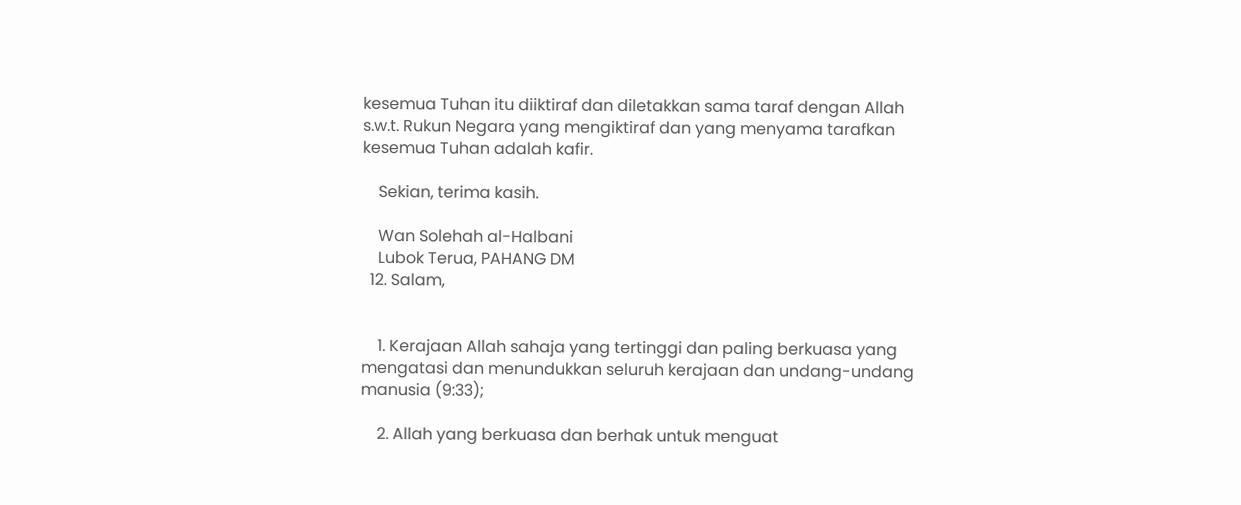kesemua Tuhan itu diiktiraf dan diletakkan sama taraf dengan Allah s.w.t. Rukun Negara yang mengiktiraf dan yang menyama tarafkan kesemua Tuhan adalah kafir.

    Sekian, terima kasih.

    Wan Solehah al-Halbani
    Lubok Terua, PAHANG DM
  12. Salam,


    1. Kerajaan Allah sahaja yang tertinggi dan paling berkuasa yang mengatasi dan menundukkan seluruh kerajaan dan undang-undang manusia (9:33);

    2. Allah yang berkuasa dan berhak untuk menguat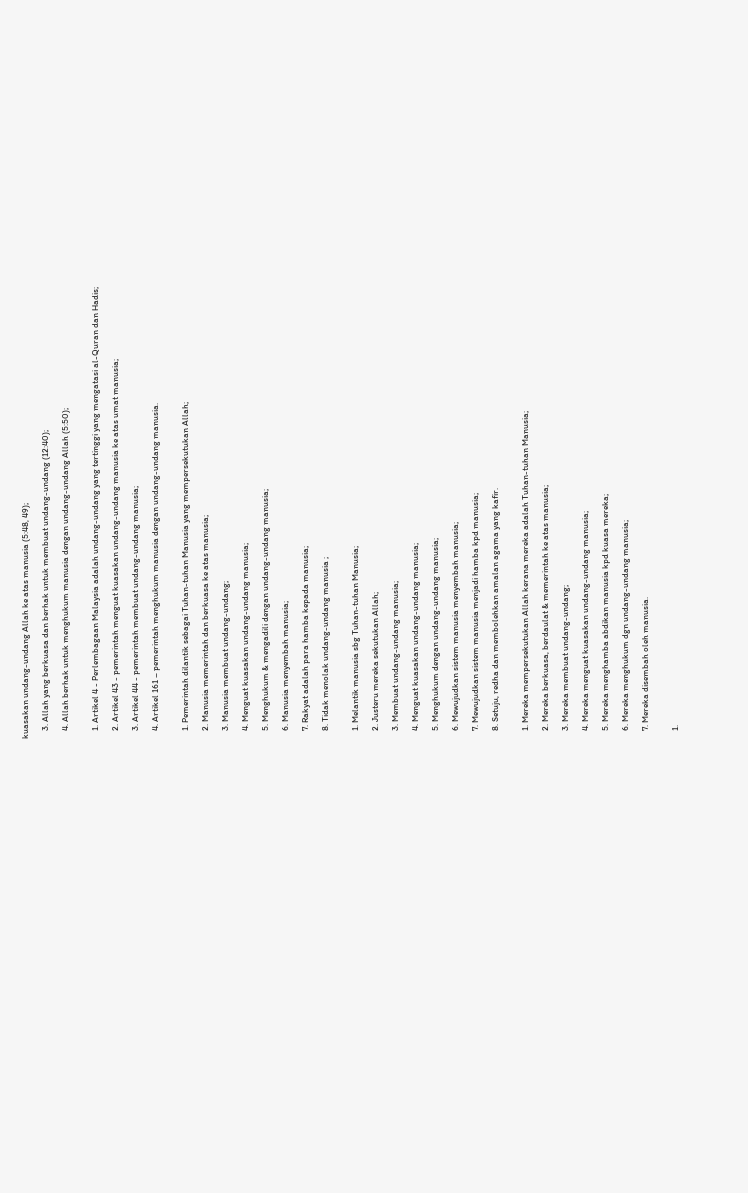kuasakan undang-undang Allah ke atas manusia (5:48, 49);

    3. Allah yang berkuasa dan berhak untuk membuat undang-undang (12:40);

    4. Allah berhak untuk menghukum manusia dengan undang-undang Allah (5:50);


    1. Artikel 4 - Perlembagaan Malaysia adalah undang-undang yang tertinggi yang mengatasi al-Quran dan Hadis;

    2. Artikel 43 - pemerintah menguat kuasakan undang-undang manusia ke atas umat manusia;

    3. Artikel 44 - pemerintah membuat undang-undang manusia;

    4. Artikel 161 – pemerintah menghukum manusia dengan undang-undang manusia.


    1. Pemerintah dilantik sebagai Tuhan-tuhan Manusia yang mempersekutukan Allah;

    2. Manusia memerintah dan berkuasa ke atas manusia;

    3. Manusia membuat undang-undang;

    4. Menguat kuasakan undang-undang manusia;

    5. Menghukum & mengadili dengan undang-undang manusia;

    6. Manusia menyembah manusia;

    7. Rakyat adalah para hamba kepada manusia;

    8. Tidak menolak undang-undang manusia ;


    1. Melantik manusia sbg Tuhan-tuhan Manusia;

    2. Justeru mereka sekutukan Allah;

    3. Membuat undang-undang manusia;

    4. Menguat kuasakan undang-undang manusia;

    5. Menghukum dengan undang-undang manusia;

    6. Mewujudkan sistem manusia menyembah manusia;

    7. Mewujudkan sistem manusia menjadi hamba kpd manusia;

    8. Setuju, redha dan membolehkan amalan agama yang kafir.


    1. Mereka mempersekutukan Allah kerana mereka adalah Tuhan-tuhan Manusia;

    2. Mereka berkuasa, berdaulat & memerintah ke atas manusia;

    3. Mereka membuat undang-undang;

    4. Mereka menguat kuasakan undang-undang manusia;

    5. Mereka menghamba abdikan manusia kpd kuasa mereka;

    6. Mereka menghukum dgn undang-undang manusia;

    7. Mereka disembah oleh manusia.


    1.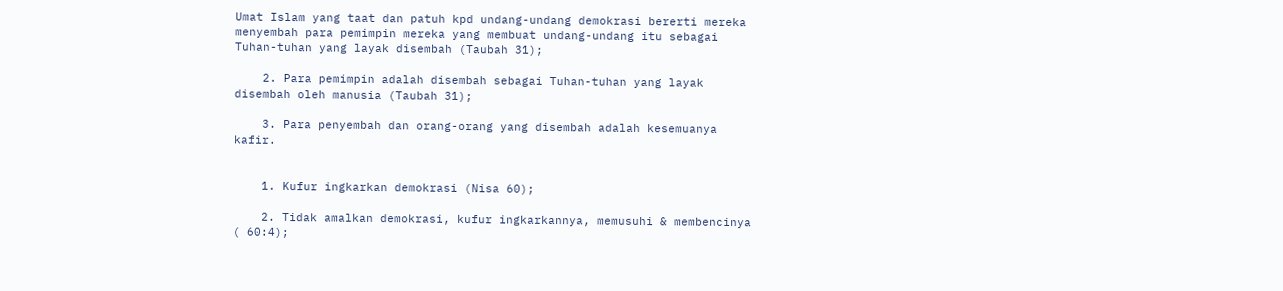Umat Islam yang taat dan patuh kpd undang-undang demokrasi bererti mereka menyembah para pemimpin mereka yang membuat undang-undang itu sebagai Tuhan-tuhan yang layak disembah (Taubah 31);

    2. Para pemimpin adalah disembah sebagai Tuhan-tuhan yang layak disembah oleh manusia (Taubah 31);

    3. Para penyembah dan orang-orang yang disembah adalah kesemuanya kafir.


    1. Kufur ingkarkan demokrasi (Nisa 60);

    2. Tidak amalkan demokrasi, kufur ingkarkannya, memusuhi & membencinya ( 60:4);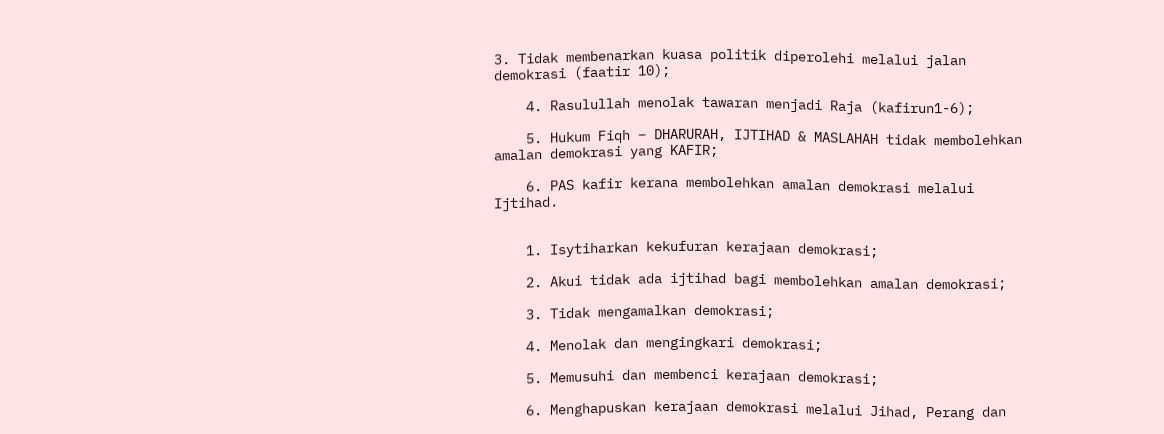3. Tidak membenarkan kuasa politik diperolehi melalui jalan demokrasi (faatir 10);

    4. Rasulullah menolak tawaran menjadi Raja (kafirun1-6);

    5. Hukum Fiqh – DHARURAH, IJTIHAD & MASLAHAH tidak membolehkan amalan demokrasi yang KAFIR;

    6. PAS kafir kerana membolehkan amalan demokrasi melalui Ijtihad.


    1. Isytiharkan kekufuran kerajaan demokrasi;

    2. Akui tidak ada ijtihad bagi membolehkan amalan demokrasi;

    3. Tidak mengamalkan demokrasi;

    4. Menolak dan mengingkari demokrasi;

    5. Memusuhi dan membenci kerajaan demokrasi;

    6. Menghapuskan kerajaan demokrasi melalui Jihad, Perang dan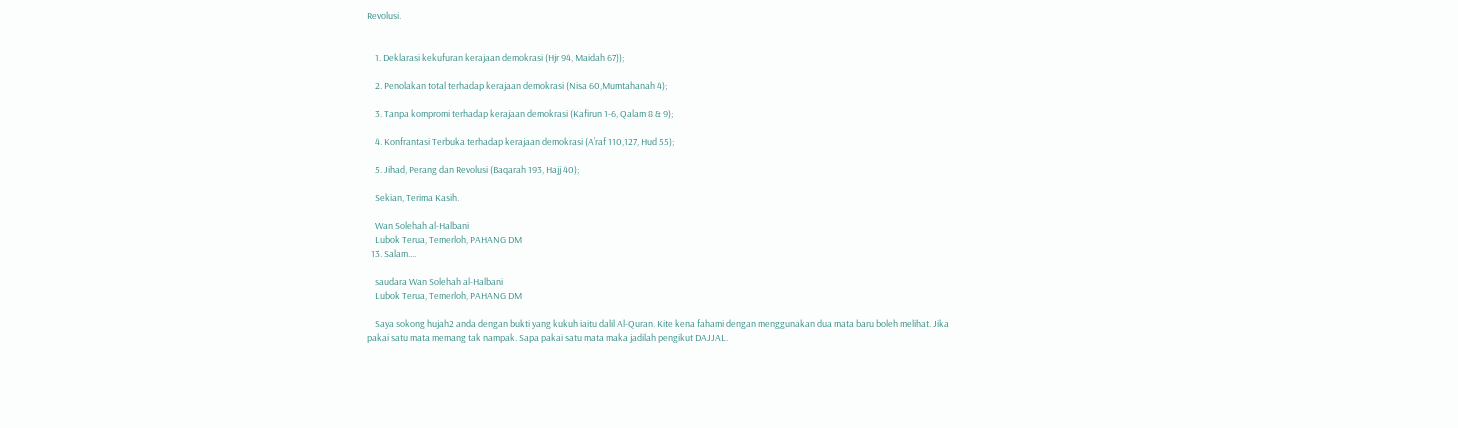Revolusi.


    1. Deklarasi kekufuran kerajaan demokrasi (Hjr 94, Maidah 67));

    2. Penolakan total terhadap kerajaan demokrasi (Nisa 60,Mumtahanah 4);

    3. Tanpa kompromi terhadap kerajaan demokrasi (Kafirun 1-6, Qalam 8 & 9);

    4. Konfrantasi Terbuka terhadap kerajaan demokrasi (A’raf 110,127, Hud 55);

    5. Jihad, Perang dan Revolusi (Baqarah 193, Hajj 40);

    Sekian, Terima Kasih.

    Wan Solehah al-Halbani
    Lubok Terua, Temerloh, PAHANG DM
  13. Salam....

    saudara Wan Solehah al-Halbani
    Lubok Terua, Temerloh, PAHANG DM

    Saya sokong hujah2 anda dengan bukti yang kukuh iaitu dalil Al-Quran. Kite kena fahami dengan menggunakan dua mata baru boleh melihat. Jika pakai satu mata memang tak nampak. Sapa pakai satu mata maka jadilah pengikut DAJJAL.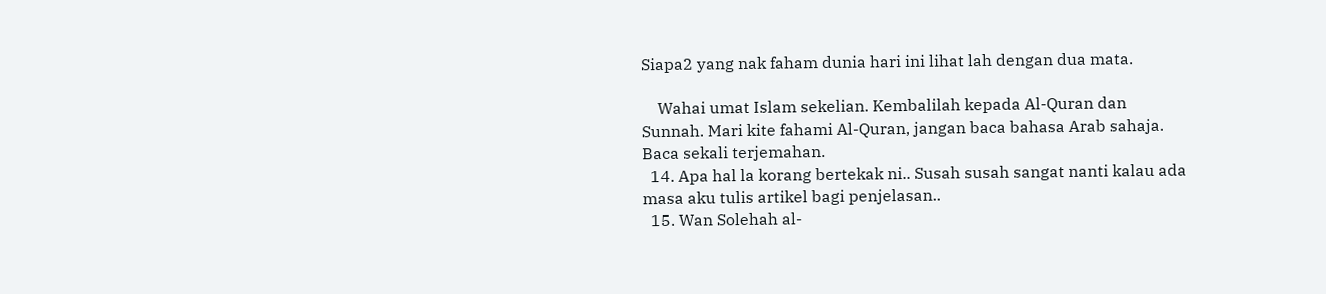Siapa2 yang nak faham dunia hari ini lihat lah dengan dua mata.

    Wahai umat Islam sekelian. Kembalilah kepada Al-Quran dan Sunnah. Mari kite fahami Al-Quran, jangan baca bahasa Arab sahaja. Baca sekali terjemahan.
  14. Apa hal la korang bertekak ni.. Susah susah sangat nanti kalau ada masa aku tulis artikel bagi penjelasan..
  15. Wan Solehah al-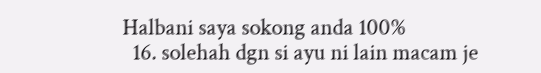Halbani saya sokong anda 100%
  16. solehah dgn si ayu ni lain macam je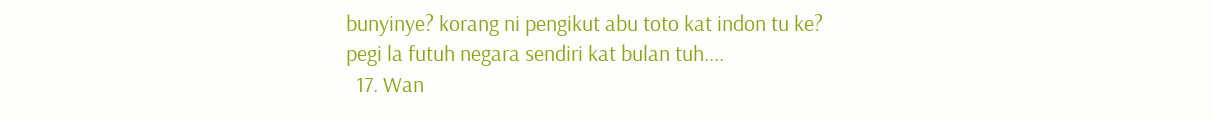bunyinye? korang ni pengikut abu toto kat indon tu ke? pegi la futuh negara sendiri kat bulan tuh....
  17. Wan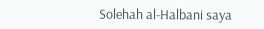Solehah al-Halbani saya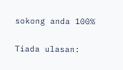sokong anda 100%

Tiada ulasan: